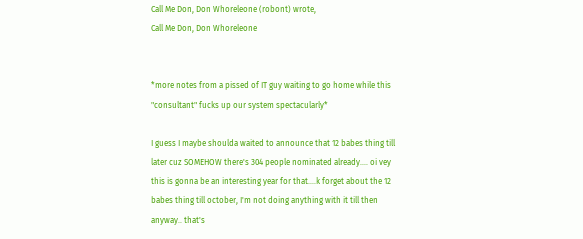Call Me Don, Don Whoreleone (robont) wrote,
Call Me Don, Don Whoreleone


*more notes from a pissed of IT guy waiting to go home while this "consultant" fucks up our system spectacularly*

I guess I maybe shoulda waited to announce that 12 babes thing till later cuz SOMEHOW there's 304 people nominated already.... oi vey this is gonna be an interesting year for that....k forget about the 12 babes thing till october, I'm not doing anything with it till then anyway.. that's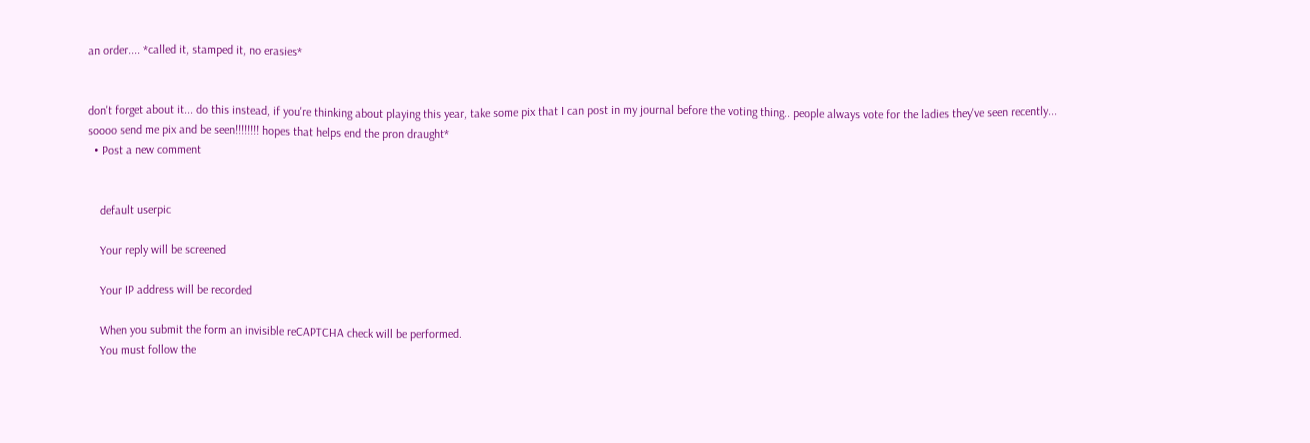an order.... *called it, stamped it, no erasies*


don't forget about it... do this instead, if you're thinking about playing this year, take some pix that I can post in my journal before the voting thing.. people always vote for the ladies they've seen recently... soooo send me pix and be seen!!!!!!!! hopes that helps end the pron draught*
  • Post a new comment


    default userpic

    Your reply will be screened

    Your IP address will be recorded

    When you submit the form an invisible reCAPTCHA check will be performed.
    You must follow the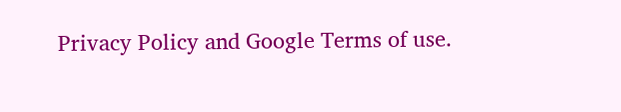Privacy Policy and Google Terms of use.